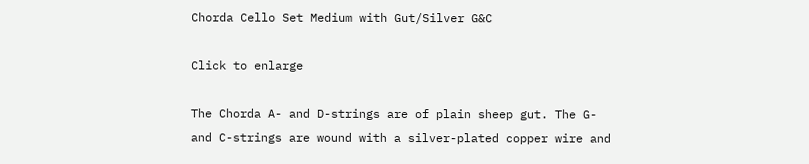Chorda Cello Set Medium with Gut/Silver G&C

Click to enlarge

The Chorda A- and D-strings are of plain sheep gut. The G- and C-strings are wound with a silver-plated copper wire and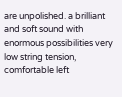are unpolished. a brilliant and soft sound with enormous possibilities very low string tension, comfortable left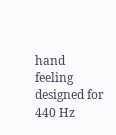hand feeling designed for 440 Hz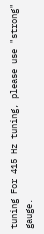tuning For 415 Hz tuning, please use "strong" gauge.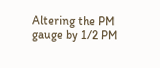Altering the PM gauge by 1/2 PM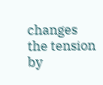changes the tension by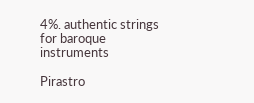4%. authentic strings for baroque instruments

Pirastro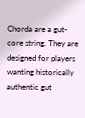Chorda are a gut-core string. They are designed for players wanting historically authentic gut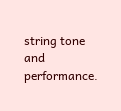string tone and performance.